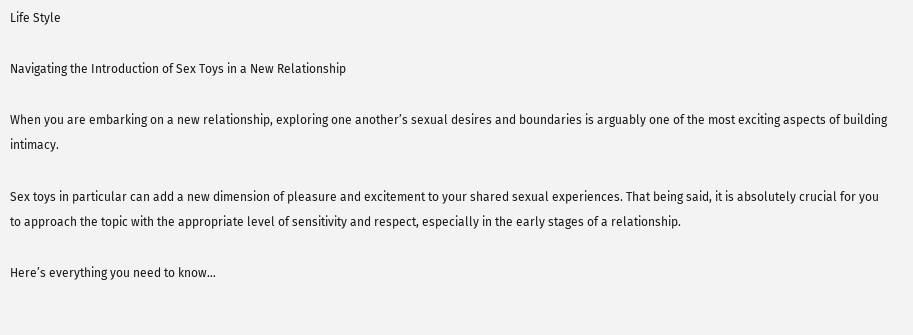Life Style

Navigating the Introduction of Sex Toys in a New Relationship

When you are embarking on a new relationship, exploring one another’s sexual desires and boundaries is arguably one of the most exciting aspects of building intimacy.

Sex toys in particular can add a new dimension of pleasure and excitement to your shared sexual experiences. That being said, it is absolutely crucial for you to approach the topic with the appropriate level of sensitivity and respect, especially in the early stages of a relationship.

Here’s everything you need to know…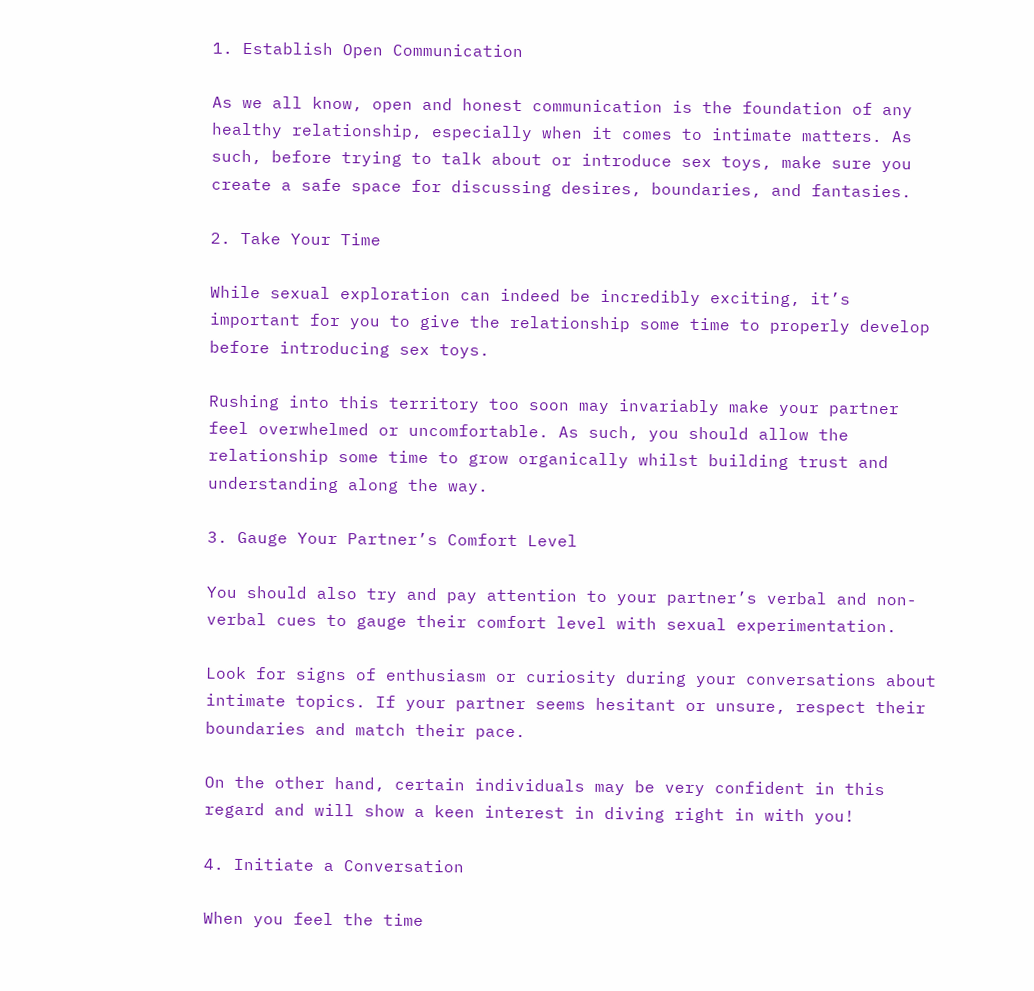1. Establish Open Communication

As we all know, open and honest communication is the foundation of any healthy relationship, especially when it comes to intimate matters. As such, before trying to talk about or introduce sex toys, make sure you create a safe space for discussing desires, boundaries, and fantasies.

2. Take Your Time

While sexual exploration can indeed be incredibly exciting, it’s important for you to give the relationship some time to properly develop before introducing sex toys.

Rushing into this territory too soon may invariably make your partner feel overwhelmed or uncomfortable. As such, you should allow the relationship some time to grow organically whilst building trust and understanding along the way.

3. Gauge Your Partner’s Comfort Level

You should also try and pay attention to your partner’s verbal and non-verbal cues to gauge their comfort level with sexual experimentation.

Look for signs of enthusiasm or curiosity during your conversations about intimate topics. If your partner seems hesitant or unsure, respect their boundaries and match their pace.

On the other hand, certain individuals may be very confident in this regard and will show a keen interest in diving right in with you!

4. Initiate a Conversation

When you feel the time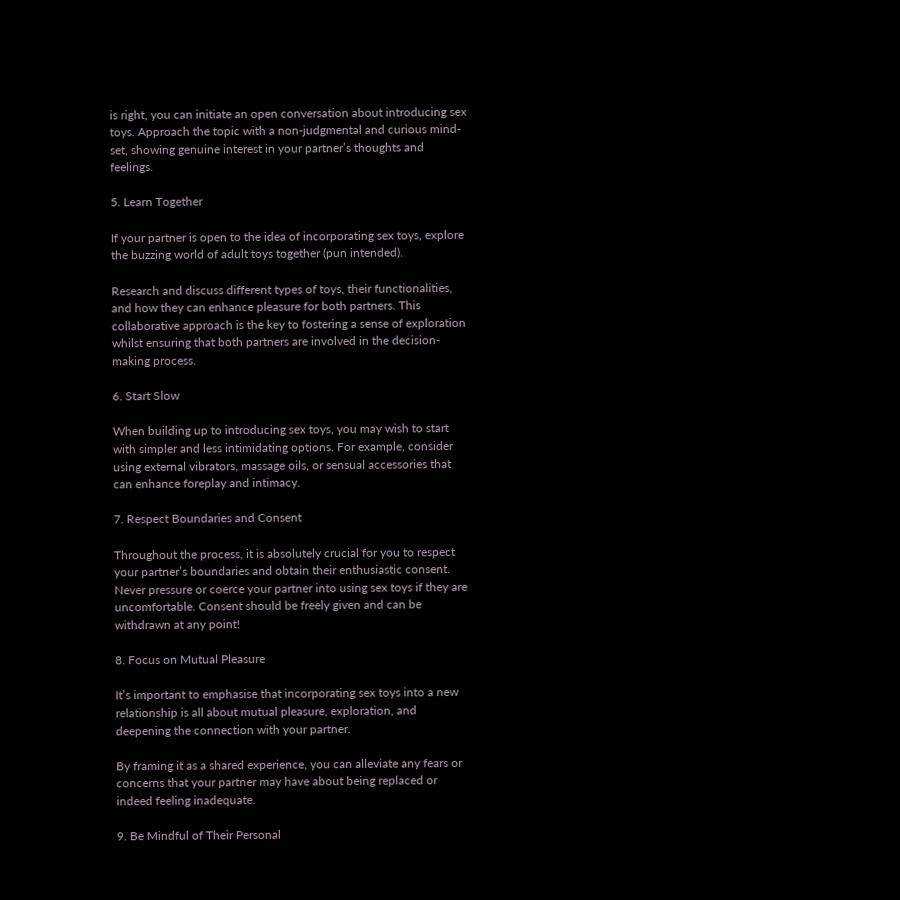is right, you can initiate an open conversation about introducing sex toys. Approach the topic with a non-judgmental and curious mind-set, showing genuine interest in your partner’s thoughts and feelings.

5. Learn Together

If your partner is open to the idea of incorporating sex toys, explore the buzzing world of adult toys together (pun intended).

Research and discuss different types of toys, their functionalities, and how they can enhance pleasure for both partners. This collaborative approach is the key to fostering a sense of exploration whilst ensuring that both partners are involved in the decision-making process.

6. Start Slow

When building up to introducing sex toys, you may wish to start with simpler and less intimidating options. For example, consider using external vibrators, massage oils, or sensual accessories that can enhance foreplay and intimacy.

7. Respect Boundaries and Consent

Throughout the process, it is absolutely crucial for you to respect your partner’s boundaries and obtain their enthusiastic consent. Never pressure or coerce your partner into using sex toys if they are uncomfortable. Consent should be freely given and can be withdrawn at any point!

8. Focus on Mutual Pleasure

It’s important to emphasise that incorporating sex toys into a new relationship is all about mutual pleasure, exploration, and deepening the connection with your partner.

By framing it as a shared experience, you can alleviate any fears or concerns that your partner may have about being replaced or indeed feeling inadequate.

9. Be Mindful of Their Personal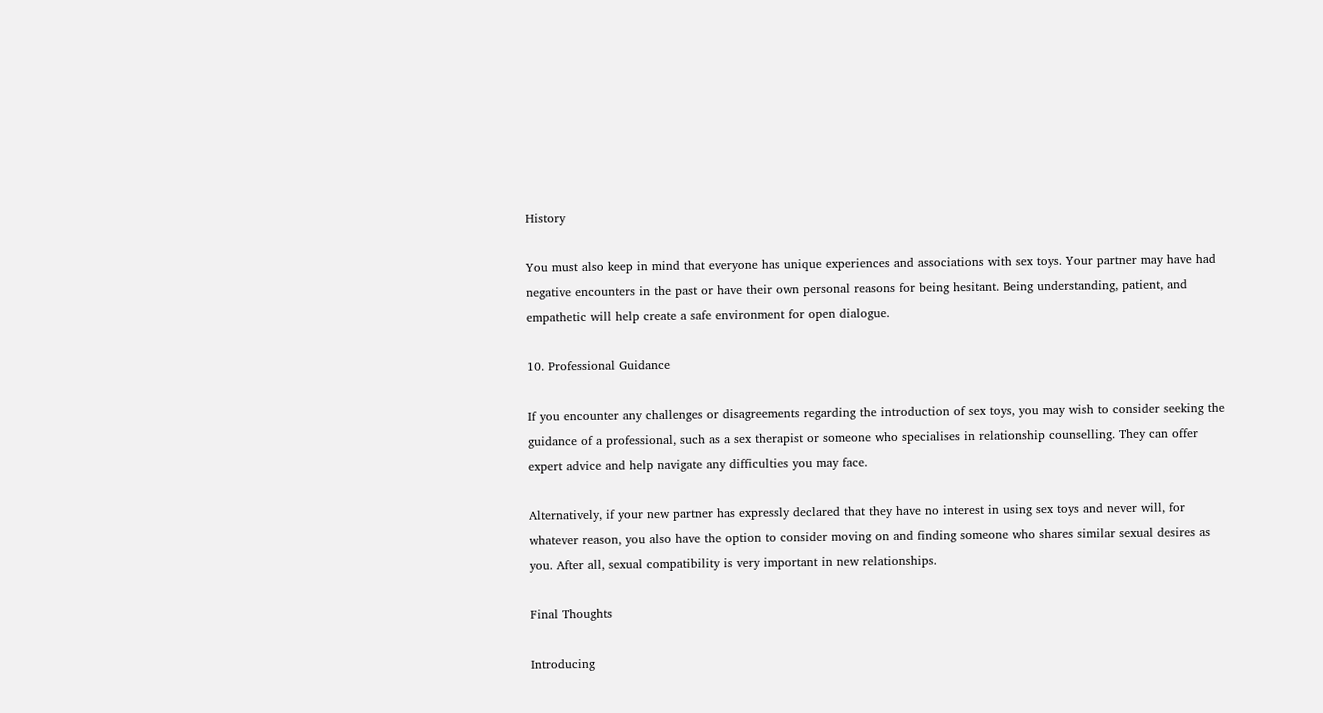History

You must also keep in mind that everyone has unique experiences and associations with sex toys. Your partner may have had negative encounters in the past or have their own personal reasons for being hesitant. Being understanding, patient, and empathetic will help create a safe environment for open dialogue.

10. Professional Guidance

If you encounter any challenges or disagreements regarding the introduction of sex toys, you may wish to consider seeking the guidance of a professional, such as a sex therapist or someone who specialises in relationship counselling. They can offer expert advice and help navigate any difficulties you may face.

Alternatively, if your new partner has expressly declared that they have no interest in using sex toys and never will, for whatever reason, you also have the option to consider moving on and finding someone who shares similar sexual desires as you. After all, sexual compatibility is very important in new relationships.

Final Thoughts

Introducing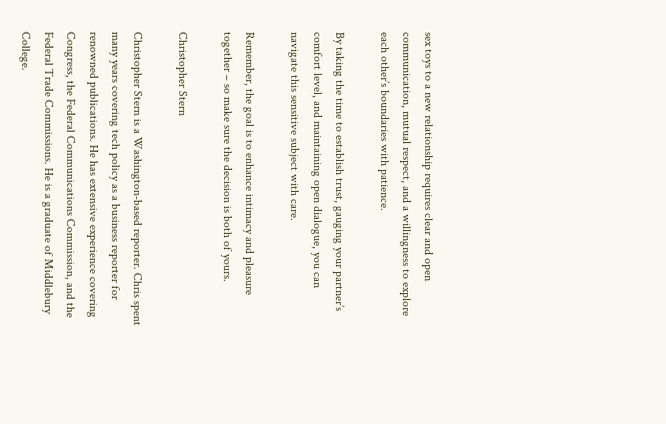sex toys to a new relationship requires clear and open communication, mutual respect, and a willingness to explore each other’s boundaries with patience.

By taking the time to establish trust, gauging your partner’s comfort level, and maintaining open dialogue, you can navigate this sensitive subject with care.

Remember, the goal is to enhance intimacy and pleasure together – so make sure the decision is both of yours.

Christopher Stern

Christopher Stern is a Washington-based reporter. Chris spent many years covering tech policy as a business reporter for renowned publications. He has extensive experience covering Congress, the Federal Communications Commission, and the Federal Trade Commissions. He is a graduate of Middlebury College.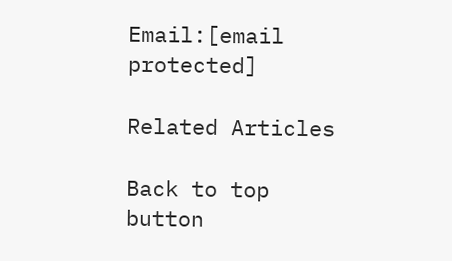Email:[email protected]

Related Articles

Back to top button